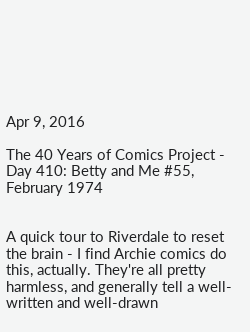Apr 9, 2016

The 40 Years of Comics Project - Day 410: Betty and Me #55, February 1974


A quick tour to Riverdale to reset the brain - I find Archie comics do this, actually. They're all pretty harmless, and generally tell a well-written and well-drawn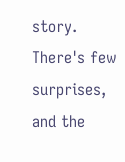story. There's few surprises, and the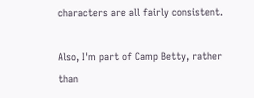characters are all fairly consistent.

Also, I'm part of Camp Betty, rather than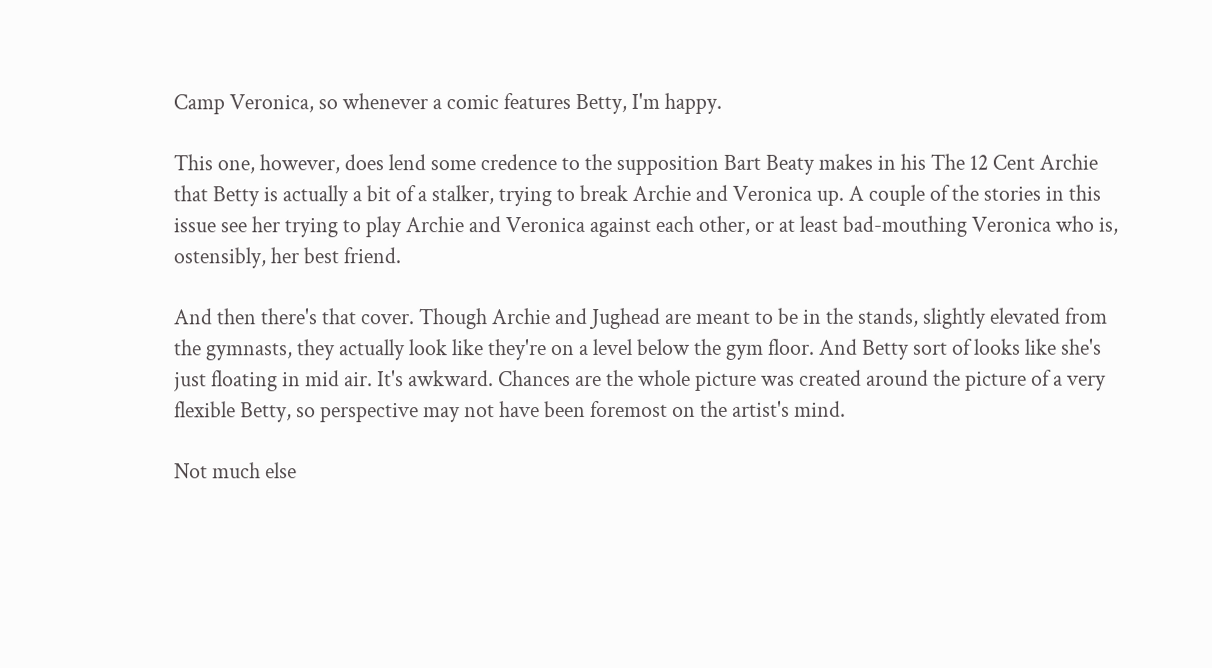Camp Veronica, so whenever a comic features Betty, I'm happy.

This one, however, does lend some credence to the supposition Bart Beaty makes in his The 12 Cent Archie that Betty is actually a bit of a stalker, trying to break Archie and Veronica up. A couple of the stories in this issue see her trying to play Archie and Veronica against each other, or at least bad-mouthing Veronica who is, ostensibly, her best friend.

And then there's that cover. Though Archie and Jughead are meant to be in the stands, slightly elevated from the gymnasts, they actually look like they're on a level below the gym floor. And Betty sort of looks like she's just floating in mid air. It's awkward. Chances are the whole picture was created around the picture of a very flexible Betty, so perspective may not have been foremost on the artist's mind.

Not much else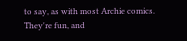to say, as with most Archie comics. They're fun, and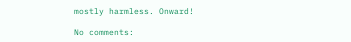mostly harmless. Onward!

No comments: